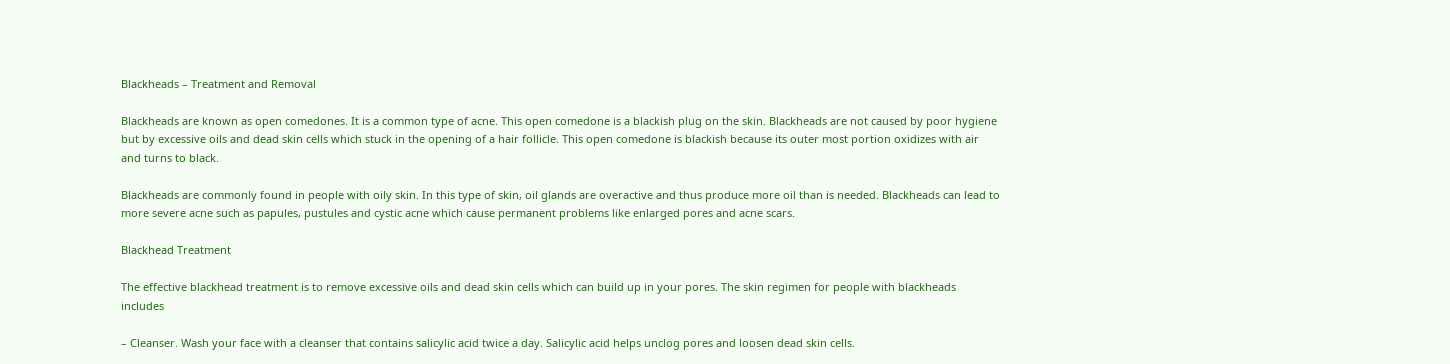Blackheads – Treatment and Removal

Blackheads are known as open comedones. It is a common type of acne. This open comedone is a blackish plug on the skin. Blackheads are not caused by poor hygiene but by excessive oils and dead skin cells which stuck in the opening of a hair follicle. This open comedone is blackish because its outer most portion oxidizes with air and turns to black.

Blackheads are commonly found in people with oily skin. In this type of skin, oil glands are overactive and thus produce more oil than is needed. Blackheads can lead to more severe acne such as papules, pustules and cystic acne which cause permanent problems like enlarged pores and acne scars.

Blackhead Treatment

The effective blackhead treatment is to remove excessive oils and dead skin cells which can build up in your pores. The skin regimen for people with blackheads includes

– Cleanser. Wash your face with a cleanser that contains salicylic acid twice a day. Salicylic acid helps unclog pores and loosen dead skin cells.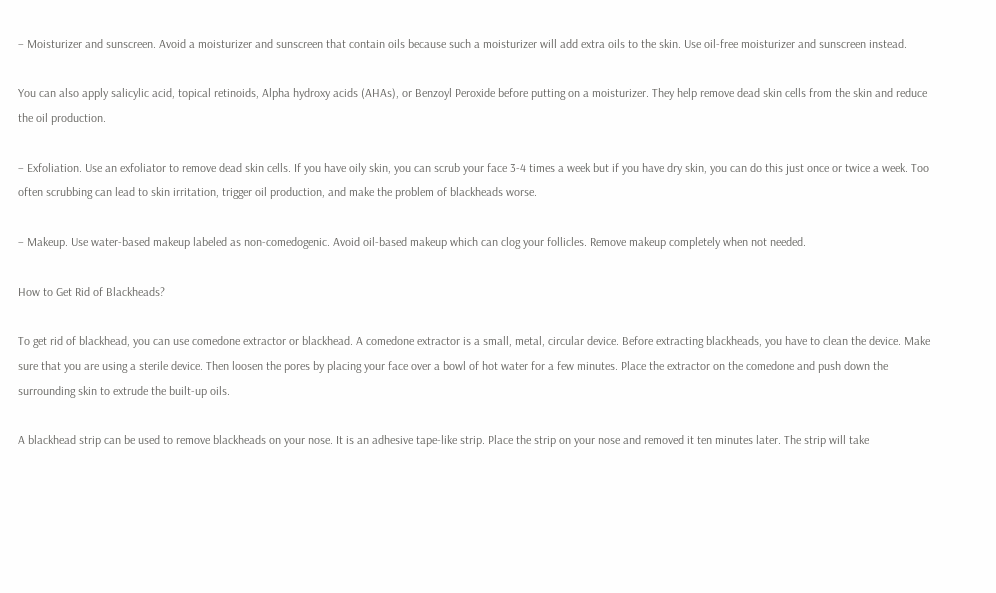– Moisturizer and sunscreen. Avoid a moisturizer and sunscreen that contain oils because such a moisturizer will add extra oils to the skin. Use oil-free moisturizer and sunscreen instead.

You can also apply salicylic acid, topical retinoids, Alpha hydroxy acids (AHAs), or Benzoyl Peroxide before putting on a moisturizer. They help remove dead skin cells from the skin and reduce the oil production.

– Exfoliation. Use an exfoliator to remove dead skin cells. If you have oily skin, you can scrub your face 3-4 times a week but if you have dry skin, you can do this just once or twice a week. Too often scrubbing can lead to skin irritation, trigger oil production, and make the problem of blackheads worse.

– Makeup. Use water-based makeup labeled as non-comedogenic. Avoid oil-based makeup which can clog your follicles. Remove makeup completely when not needed.

How to Get Rid of Blackheads?

To get rid of blackhead, you can use comedone extractor or blackhead. A comedone extractor is a small, metal, circular device. Before extracting blackheads, you have to clean the device. Make sure that you are using a sterile device. Then loosen the pores by placing your face over a bowl of hot water for a few minutes. Place the extractor on the comedone and push down the surrounding skin to extrude the built-up oils.

A blackhead strip can be used to remove blackheads on your nose. It is an adhesive tape-like strip. Place the strip on your nose and removed it ten minutes later. The strip will take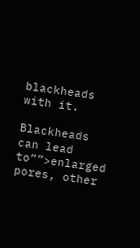blackheads with it.

Blackheads can lead to””>enlarged pores, other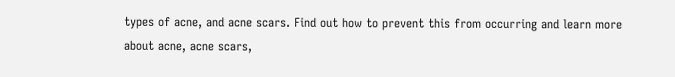types of acne, and acne scars. Find out how to prevent this from occurring and learn more about acne, acne scars,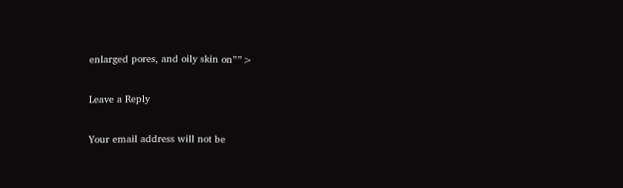enlarged pores, and oily skin on””>

Leave a Reply

Your email address will not be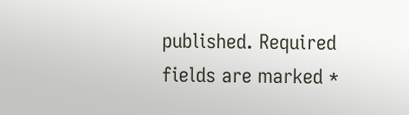published. Required fields are marked *